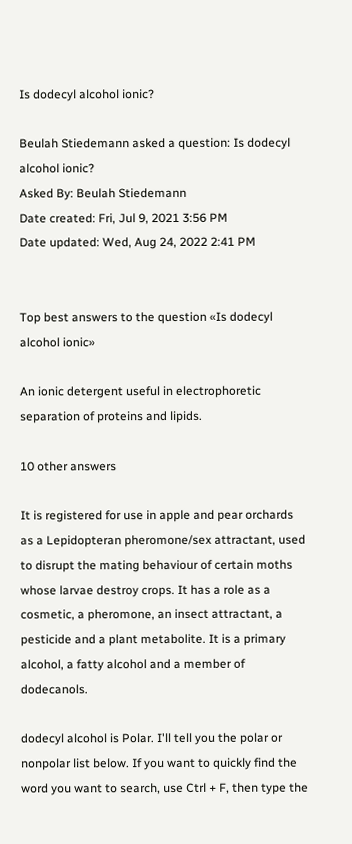Is dodecyl alcohol ionic?

Beulah Stiedemann asked a question: Is dodecyl alcohol ionic?
Asked By: Beulah Stiedemann
Date created: Fri, Jul 9, 2021 3:56 PM
Date updated: Wed, Aug 24, 2022 2:41 PM


Top best answers to the question «Is dodecyl alcohol ionic»

An ionic detergent useful in electrophoretic separation of proteins and lipids.

10 other answers

It is registered for use in apple and pear orchards as a Lepidopteran pheromone/sex attractant, used to disrupt the mating behaviour of certain moths whose larvae destroy crops. It has a role as a cosmetic, a pheromone, an insect attractant, a pesticide and a plant metabolite. It is a primary alcohol, a fatty alcohol and a member of dodecanols.

dodecyl alcohol is Polar. I'll tell you the polar or nonpolar list below. If you want to quickly find the word you want to search, use Ctrl + F, then type the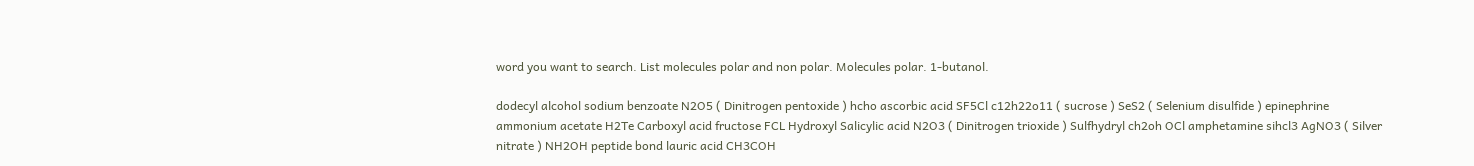word you want to search. List molecules polar and non polar. Molecules polar. 1-butanol.

dodecyl alcohol sodium benzoate N2O5 ( Dinitrogen pentoxide ) hcho ascorbic acid SF5Cl c12h22o11 ( sucrose ) SeS2 ( Selenium disulfide ) epinephrine ammonium acetate H2Te Carboxyl acid fructose FCL Hydroxyl Salicylic acid N2O3 ( Dinitrogen trioxide ) Sulfhydryl ch2oh OCl amphetamine sihcl3 AgNO3 ( Silver nitrate ) NH2OH peptide bond lauric acid CH3COH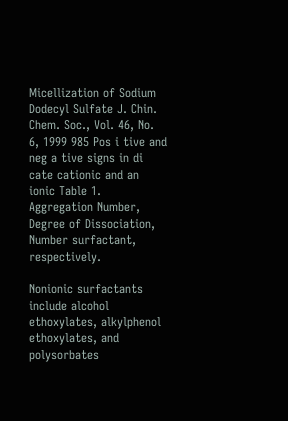Micellization of Sodium Dodecyl Sulfate J. Chin. Chem. Soc., Vol. 46, No. 6, 1999 985 Pos i tive and neg a tive signs in di cate cationic and an ionic Table 1. Aggregation Number, Degree of Dissociation, Number surfactant, respectively.

Nonionic surfactants include alcohol ethoxylates, alkylphenol ethoxylates, and polysorbates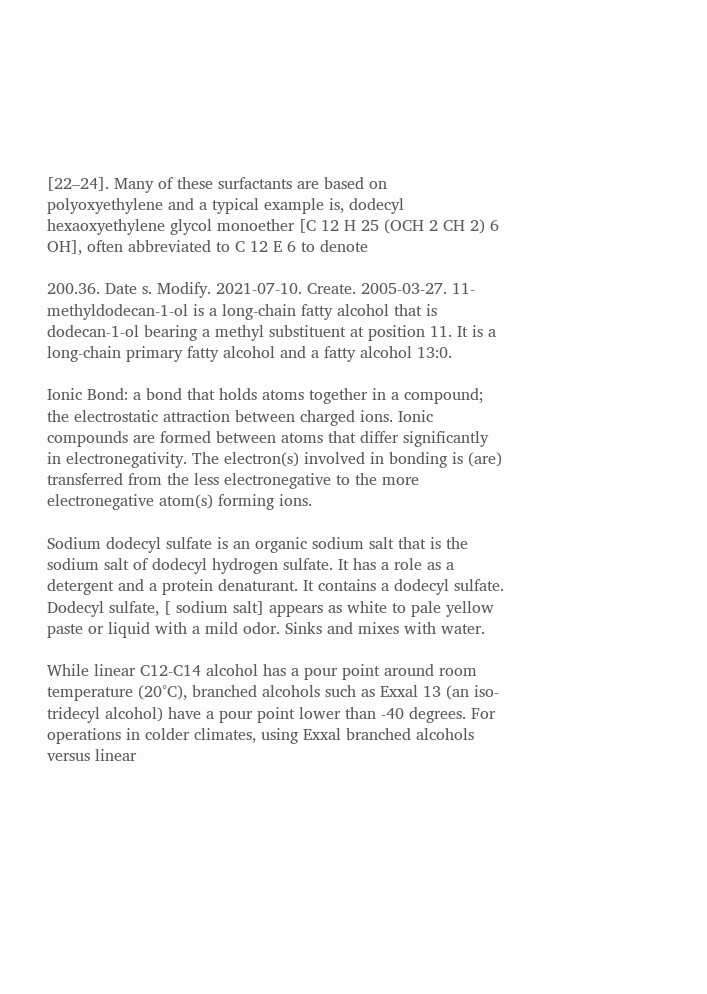[22–24]. Many of these surfactants are based on polyoxyethylene and a typical example is, dodecyl hexaoxyethylene glycol monoether [C 12 H 25 (OCH 2 CH 2) 6 OH], often abbreviated to C 12 E 6 to denote

200.36. Date s. Modify. 2021-07-10. Create. 2005-03-27. 11-methyldodecan-1-ol is a long-chain fatty alcohol that is dodecan-1-ol bearing a methyl substituent at position 11. It is a long-chain primary fatty alcohol and a fatty alcohol 13:0.

Ionic Bond: a bond that holds atoms together in a compound; the electrostatic attraction between charged ions. Ionic compounds are formed between atoms that differ significantly in electronegativity. The electron(s) involved in bonding is (are) transferred from the less electronegative to the more electronegative atom(s) forming ions.

Sodium dodecyl sulfate is an organic sodium salt that is the sodium salt of dodecyl hydrogen sulfate. It has a role as a detergent and a protein denaturant. It contains a dodecyl sulfate. Dodecyl sulfate, [ sodium salt] appears as white to pale yellow paste or liquid with a mild odor. Sinks and mixes with water.

While linear C12-C14 alcohol has a pour point around room temperature (20°C), branched alcohols such as Exxal 13 (an iso-tridecyl alcohol) have a pour point lower than -40 degrees. For operations in colder climates, using Exxal branched alcohols versus linear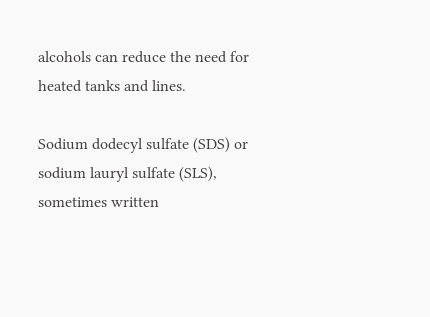alcohols can reduce the need for heated tanks and lines.

Sodium dodecyl sulfate (SDS) or sodium lauryl sulfate (SLS), sometimes written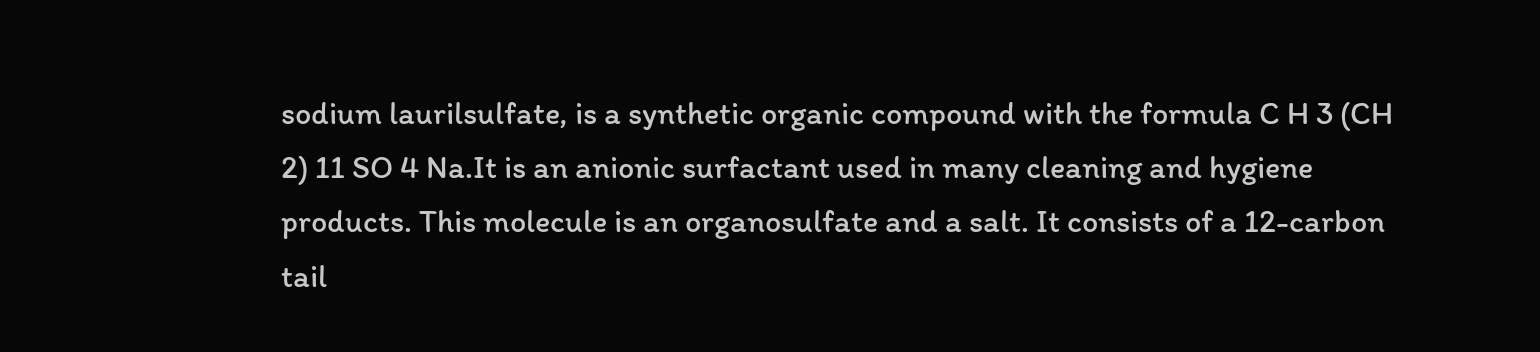sodium laurilsulfate, is a synthetic organic compound with the formula C H 3 (CH 2) 11 SO 4 Na.It is an anionic surfactant used in many cleaning and hygiene products. This molecule is an organosulfate and a salt. It consists of a 12-carbon tail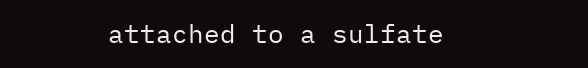attached to a sulfate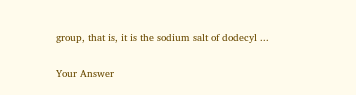group, that is, it is the sodium salt of dodecyl ...

Your Answer